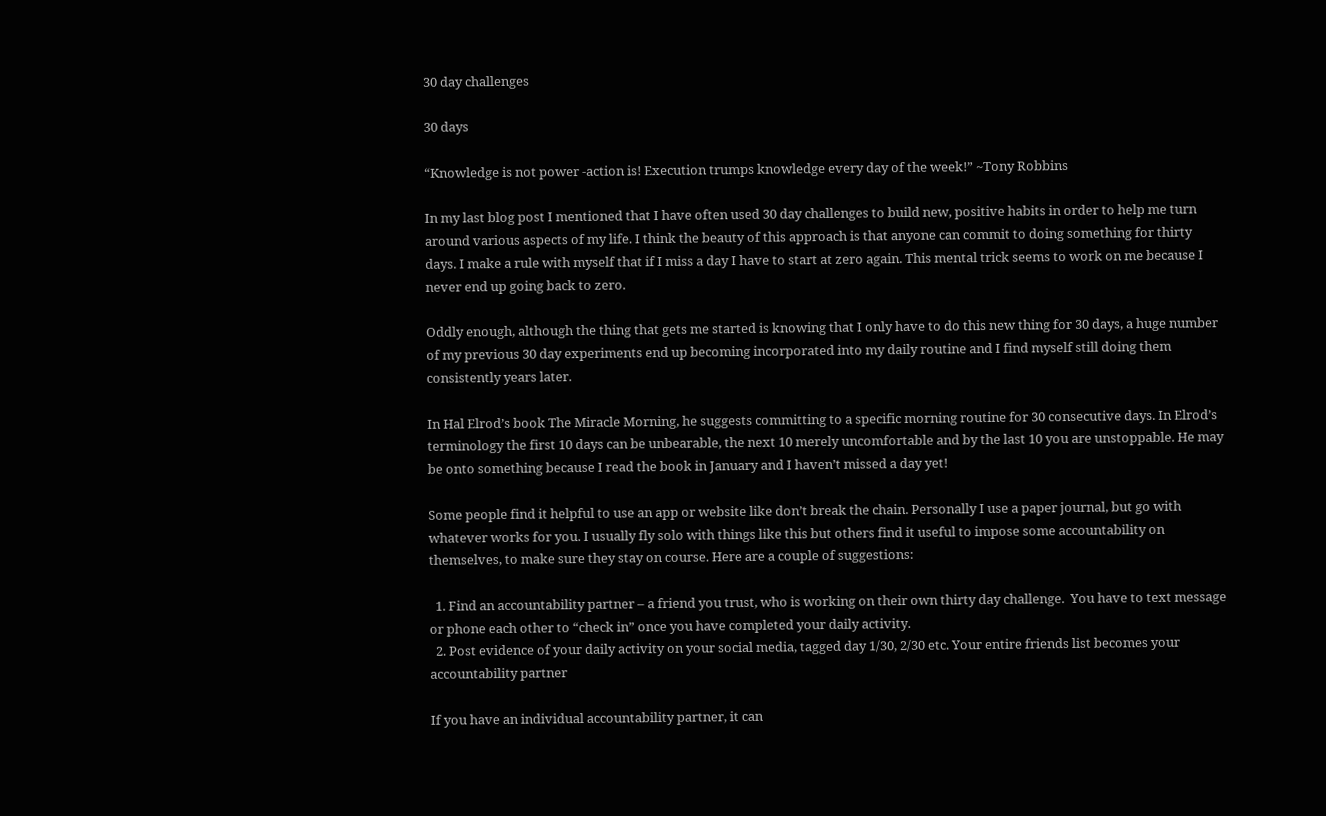30 day challenges

30 days

“Knowledge is not power -action is! Execution trumps knowledge every day of the week!” ~Tony Robbins

In my last blog post I mentioned that I have often used 30 day challenges to build new, positive habits in order to help me turn around various aspects of my life. I think the beauty of this approach is that anyone can commit to doing something for thirty days. I make a rule with myself that if I miss a day I have to start at zero again. This mental trick seems to work on me because I never end up going back to zero.

Oddly enough, although the thing that gets me started is knowing that I only have to do this new thing for 30 days, a huge number of my previous 30 day experiments end up becoming incorporated into my daily routine and I find myself still doing them consistently years later.

In Hal Elrod’s book The Miracle Morning, he suggests committing to a specific morning routine for 30 consecutive days. In Elrod’s terminology the first 10 days can be unbearable, the next 10 merely uncomfortable and by the last 10 you are unstoppable. He may be onto something because I read the book in January and I haven’t missed a day yet!

Some people find it helpful to use an app or website like don’t break the chain. Personally I use a paper journal, but go with whatever works for you. I usually fly solo with things like this but others find it useful to impose some accountability on themselves, to make sure they stay on course. Here are a couple of suggestions:

  1. Find an accountability partner – a friend you trust, who is working on their own thirty day challenge.  You have to text message or phone each other to “check in” once you have completed your daily activity.
  2. Post evidence of your daily activity on your social media, tagged day 1/30, 2/30 etc. Your entire friends list becomes your accountability partner

If you have an individual accountability partner, it can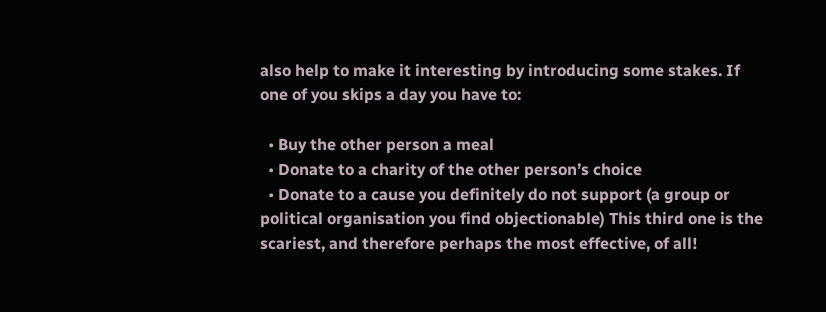also help to make it interesting by introducing some stakes. If one of you skips a day you have to:

  • Buy the other person a meal
  • Donate to a charity of the other person’s choice
  • Donate to a cause you definitely do not support (a group or political organisation you find objectionable) This third one is the scariest, and therefore perhaps the most effective, of all!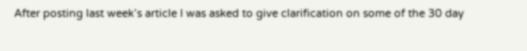After posting last week’s article I was asked to give clarification on some of the 30 day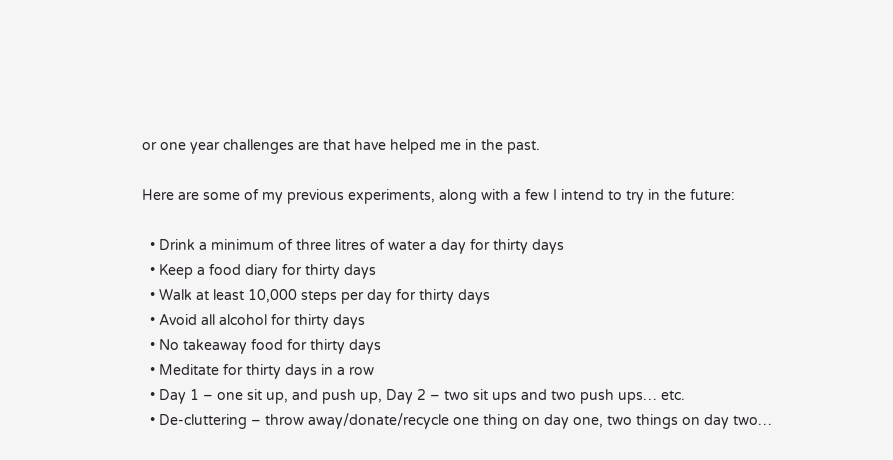or one year challenges are that have helped me in the past.

Here are some of my previous experiments, along with a few I intend to try in the future:

  • Drink a minimum of three litres of water a day for thirty days
  • Keep a food diary for thirty days
  • Walk at least 10,000 steps per day for thirty days
  • Avoid all alcohol for thirty days
  • No takeaway food for thirty days
  • Meditate for thirty days in a row
  • Day 1 – one sit up, and push up, Day 2 – two sit ups and two push ups… etc.
  • De-cluttering – throw away/donate/recycle one thing on day one, two things on day two…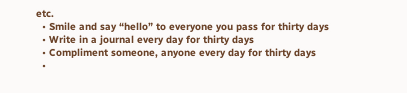etc.
  • Smile and say “hello” to everyone you pass for thirty days
  • Write in a journal every day for thirty days
  • Compliment someone, anyone every day for thirty days
  •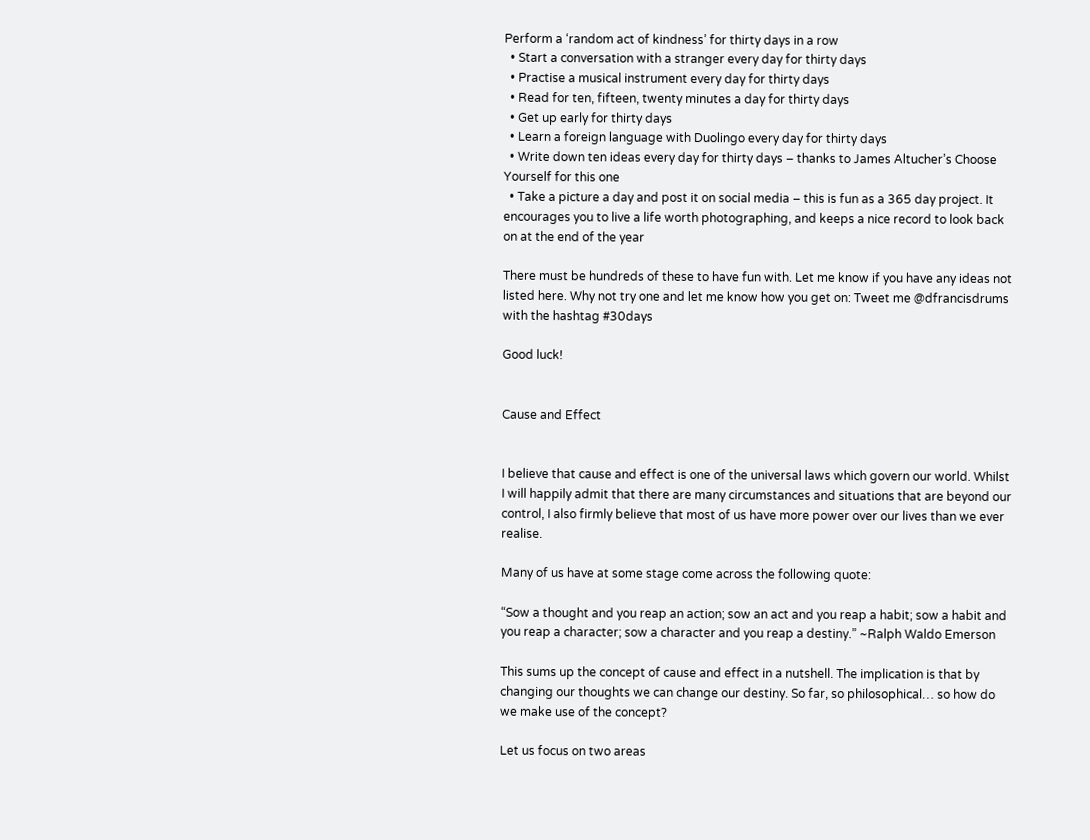Perform a ‘random act of kindness’ for thirty days in a row
  • Start a conversation with a stranger every day for thirty days
  • Practise a musical instrument every day for thirty days
  • Read for ten, fifteen, twenty minutes a day for thirty days
  • Get up early for thirty days
  • Learn a foreign language with Duolingo every day for thirty days
  • Write down ten ideas every day for thirty days – thanks to James Altucher’s Choose Yourself for this one
  • Take a picture a day and post it on social media – this is fun as a 365 day project. It encourages you to live a life worth photographing, and keeps a nice record to look back on at the end of the year

There must be hundreds of these to have fun with. Let me know if you have any ideas not listed here. Why not try one and let me know how you get on: Tweet me @dfrancisdrums with the hashtag #30days

Good luck!


Cause and Effect


I believe that cause and effect is one of the universal laws which govern our world. Whilst I will happily admit that there are many circumstances and situations that are beyond our control, I also firmly believe that most of us have more power over our lives than we ever realise.

Many of us have at some stage come across the following quote:

“Sow a thought and you reap an action; sow an act and you reap a habit; sow a habit and you reap a character; sow a character and you reap a destiny.” ~Ralph Waldo Emerson

This sums up the concept of cause and effect in a nutshell. The implication is that by changing our thoughts we can change our destiny. So far, so philosophical… so how do we make use of the concept?

Let us focus on two areas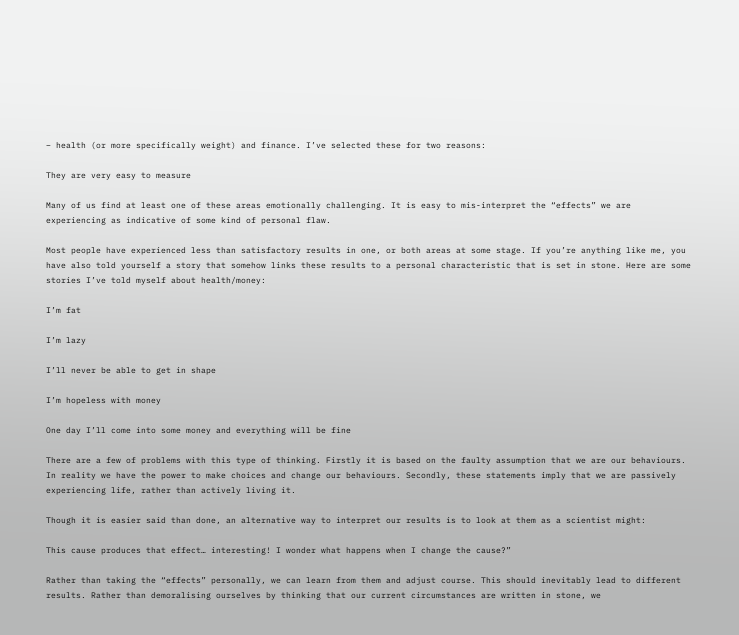– health (or more specifically weight) and finance. I’ve selected these for two reasons:

They are very easy to measure

Many of us find at least one of these areas emotionally challenging. It is easy to mis-interpret the “effects” we are experiencing as indicative of some kind of personal flaw.

Most people have experienced less than satisfactory results in one, or both areas at some stage. If you’re anything like me, you have also told yourself a story that somehow links these results to a personal characteristic that is set in stone. Here are some stories I’ve told myself about health/money:

I’m fat

I’m lazy

I’ll never be able to get in shape

I’m hopeless with money

One day I’ll come into some money and everything will be fine

There are a few of problems with this type of thinking. Firstly it is based on the faulty assumption that we are our behaviours. In reality we have the power to make choices and change our behaviours. Secondly, these statements imply that we are passively experiencing life, rather than actively living it.

Though it is easier said than done, an alternative way to interpret our results is to look at them as a scientist might:

This cause produces that effect… interesting! I wonder what happens when I change the cause?”

Rather than taking the “effects” personally, we can learn from them and adjust course. This should inevitably lead to different results. Rather than demoralising ourselves by thinking that our current circumstances are written in stone, we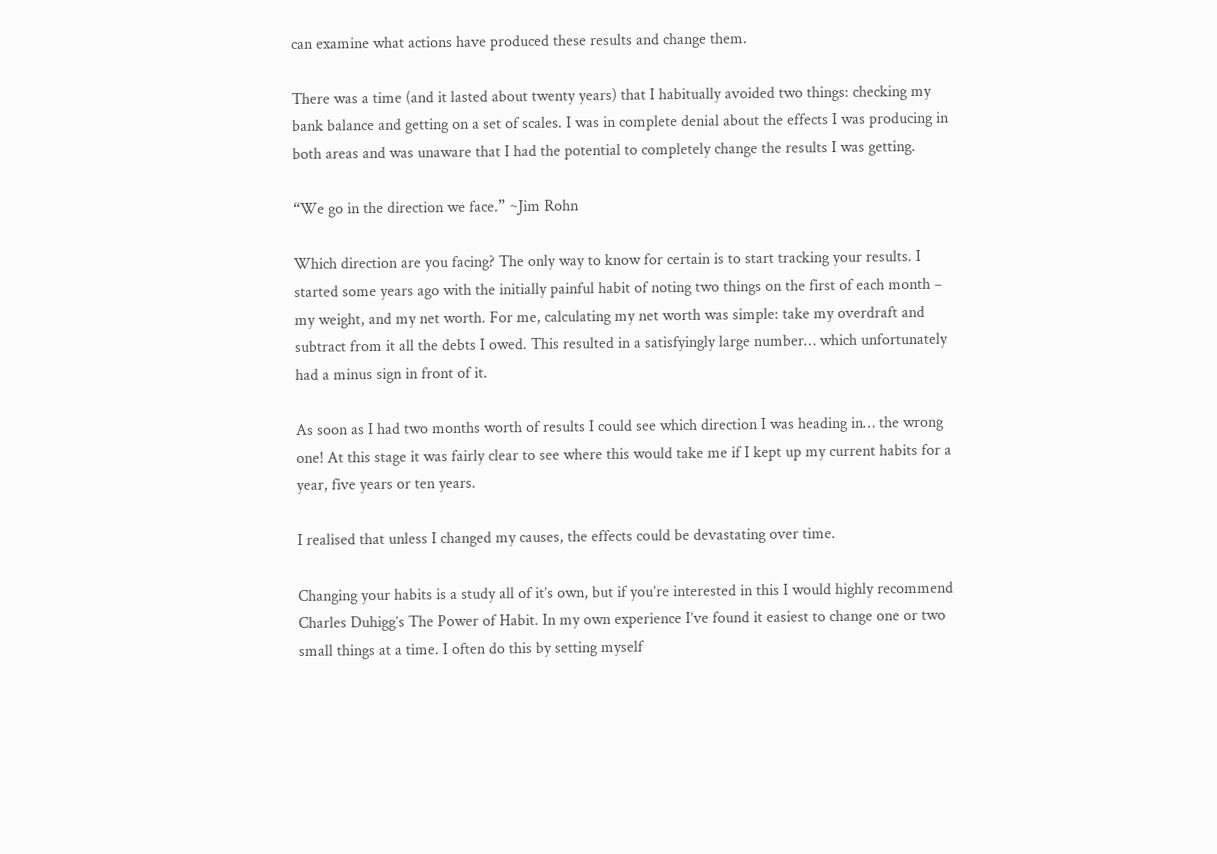can examine what actions have produced these results and change them.

There was a time (and it lasted about twenty years) that I habitually avoided two things: checking my bank balance and getting on a set of scales. I was in complete denial about the effects I was producing in both areas and was unaware that I had the potential to completely change the results I was getting.

“We go in the direction we face.” ~Jim Rohn

Which direction are you facing? The only way to know for certain is to start tracking your results. I started some years ago with the initially painful habit of noting two things on the first of each month – my weight, and my net worth. For me, calculating my net worth was simple: take my overdraft and subtract from it all the debts I owed. This resulted in a satisfyingly large number… which unfortunately had a minus sign in front of it.

As soon as I had two months worth of results I could see which direction I was heading in… the wrong one! At this stage it was fairly clear to see where this would take me if I kept up my current habits for a year, five years or ten years.

I realised that unless I changed my causes, the effects could be devastating over time.

Changing your habits is a study all of it’s own, but if you’re interested in this I would highly recommend Charles Duhigg’s The Power of Habit. In my own experience I’ve found it easiest to change one or two small things at a time. I often do this by setting myself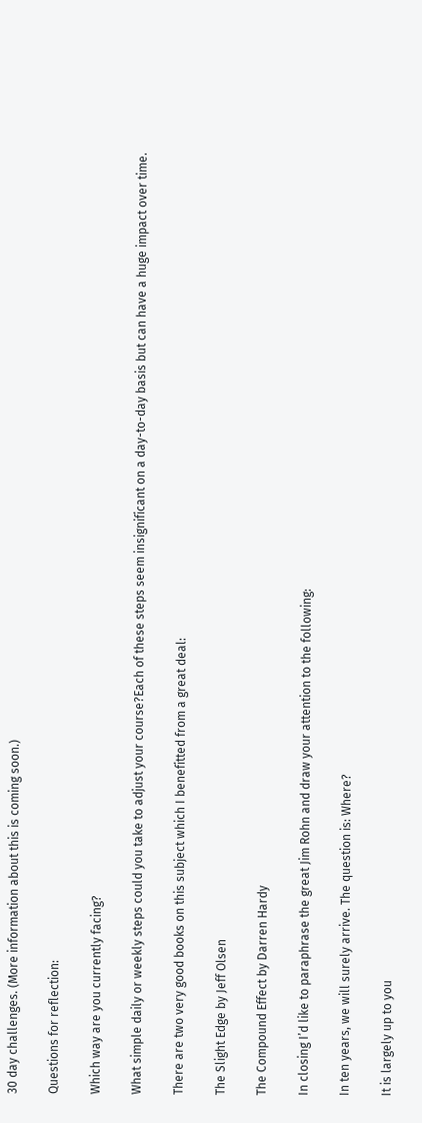30 day challenges. (More information about this is coming soon.)

Questions for reflection:

Which way are you currently facing?

What simple daily or weekly steps could you take to adjust your course?Each of these steps seem insignificant on a day-to-day basis but can have a huge impact over time.

There are two very good books on this subject which I benefitted from a great deal:

The Slight Edge by Jeff Olsen

The Compound Effect by Darren Hardy

In closing I’d like to paraphrase the great Jim Rohn and draw your attention to the following:

In ten years, we will surely arrive. The question is: Where?

It is largely up to you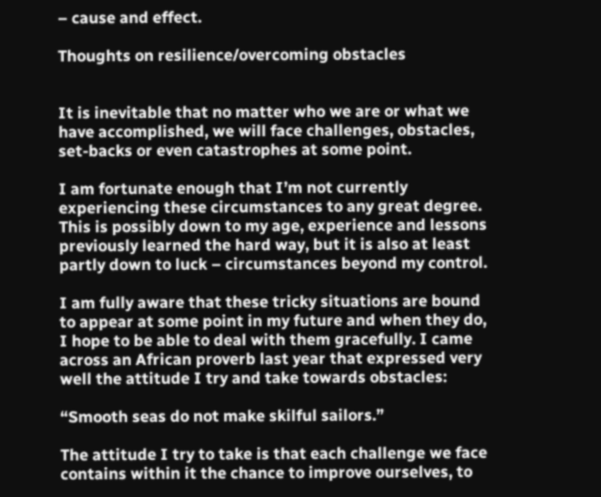– cause and effect.

Thoughts on resilience/overcoming obstacles


It is inevitable that no matter who we are or what we have accomplished, we will face challenges, obstacles, set-backs or even catastrophes at some point.

I am fortunate enough that I’m not currently experiencing these circumstances to any great degree. This is possibly down to my age, experience and lessons previously learned the hard way, but it is also at least partly down to luck – circumstances beyond my control.

I am fully aware that these tricky situations are bound to appear at some point in my future and when they do, I hope to be able to deal with them gracefully. I came across an African proverb last year that expressed very well the attitude I try and take towards obstacles:

“Smooth seas do not make skilful sailors.”

The attitude I try to take is that each challenge we face contains within it the chance to improve ourselves, to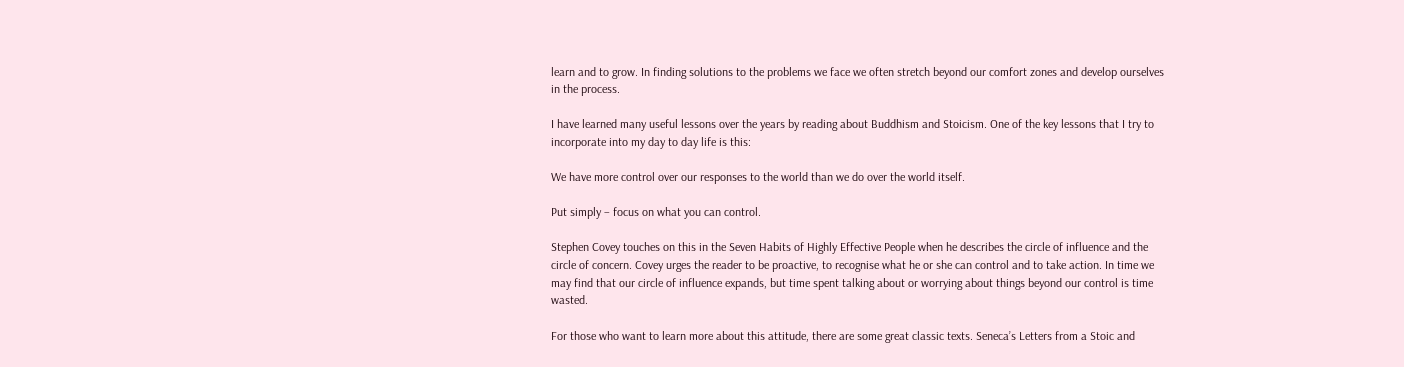learn and to grow. In finding solutions to the problems we face we often stretch beyond our comfort zones and develop ourselves in the process.

I have learned many useful lessons over the years by reading about Buddhism and Stoicism. One of the key lessons that I try to incorporate into my day to day life is this:

We have more control over our responses to the world than we do over the world itself.

Put simply – focus on what you can control.

Stephen Covey touches on this in the Seven Habits of Highly Effective People when he describes the circle of influence and the circle of concern. Covey urges the reader to be proactive, to recognise what he or she can control and to take action. In time we may find that our circle of influence expands, but time spent talking about or worrying about things beyond our control is time wasted.

For those who want to learn more about this attitude, there are some great classic texts. Seneca’s Letters from a Stoic and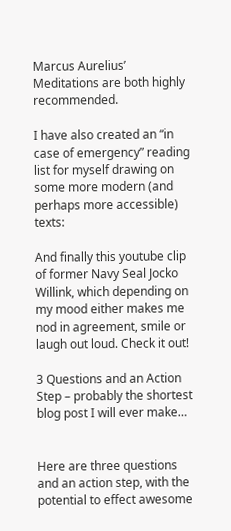Marcus Aurelius’ Meditations are both highly recommended.

I have also created an “in case of emergency” reading list for myself drawing on some more modern (and perhaps more accessible) texts:

And finally this youtube clip of former Navy Seal Jocko Willink, which depending on my mood either makes me nod in agreement, smile or laugh out loud. Check it out!

3 Questions and an Action Step – probably the shortest blog post I will ever make…


Here are three questions and an action step, with the potential to effect awesome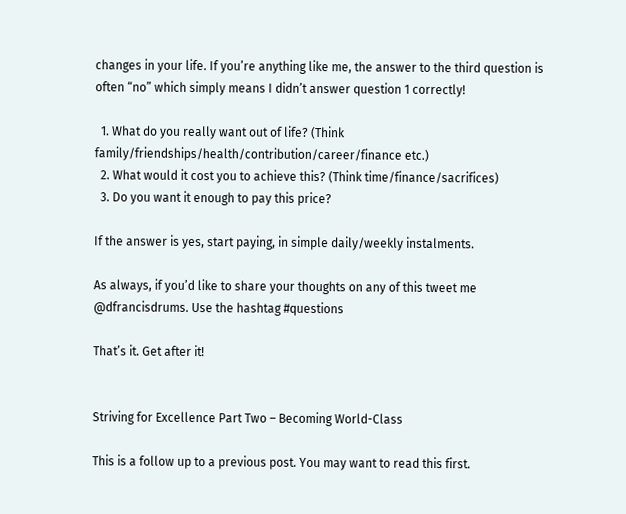changes in your life. If you’re anything like me, the answer to the third question is often “no” which simply means I didn’t answer question 1 correctly!

  1. What do you really want out of life? (Think family/friendships/health/contribution/career/finance etc.)
  2. What would it cost you to achieve this? (Think time/finance/sacrifices)
  3. Do you want it enough to pay this price?

If the answer is yes, start paying, in simple daily/weekly instalments.

As always, if you’d like to share your thoughts on any of this tweet me @dfrancisdrums. Use the hashtag #questions

That’s it. Get after it!


Striving for Excellence Part Two – Becoming World-Class

This is a follow up to a previous post. You may want to read this first.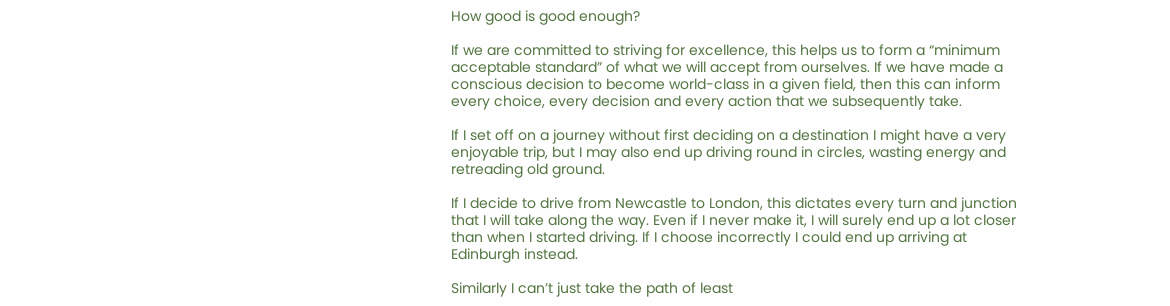How good is good enough?

If we are committed to striving for excellence, this helps us to form a “minimum acceptable standard” of what we will accept from ourselves. If we have made a conscious decision to become world-class in a given field, then this can inform every choice, every decision and every action that we subsequently take.

If I set off on a journey without first deciding on a destination I might have a very enjoyable trip, but I may also end up driving round in circles, wasting energy and retreading old ground.

If I decide to drive from Newcastle to London, this dictates every turn and junction that I will take along the way. Even if I never make it, I will surely end up a lot closer than when I started driving. If I choose incorrectly I could end up arriving at Edinburgh instead.

Similarly I can’t just take the path of least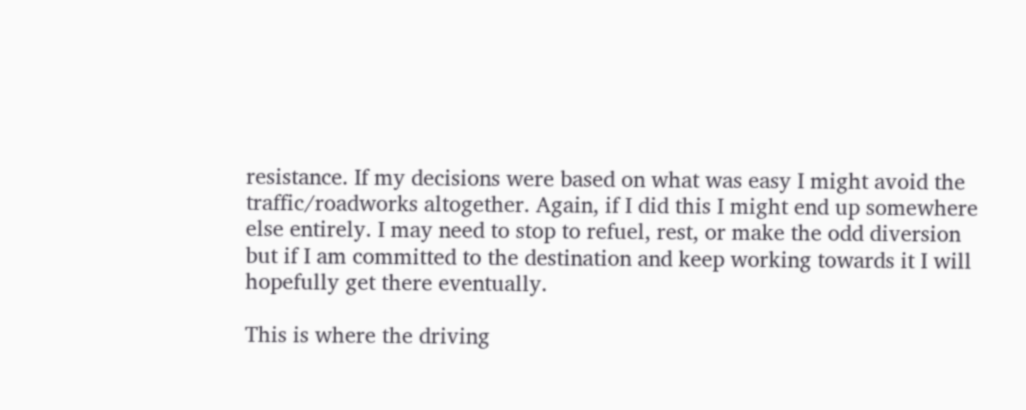resistance. If my decisions were based on what was easy I might avoid the traffic/roadworks altogether. Again, if I did this I might end up somewhere else entirely. I may need to stop to refuel, rest, or make the odd diversion but if I am committed to the destination and keep working towards it I will hopefully get there eventually.

This is where the driving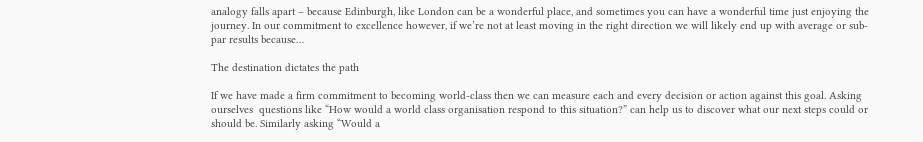analogy falls apart – because Edinburgh, like London can be a wonderful place, and sometimes you can have a wonderful time just enjoying the journey. In our commitment to excellence however, if we’re not at least moving in the right direction we will likely end up with average or sub-par results because…

The destination dictates the path

If we have made a firm commitment to becoming world-class then we can measure each and every decision or action against this goal. Asking ourselves  questions like “How would a world class organisation respond to this situation?” can help us to discover what our next steps could or should be. Similarly asking “Would a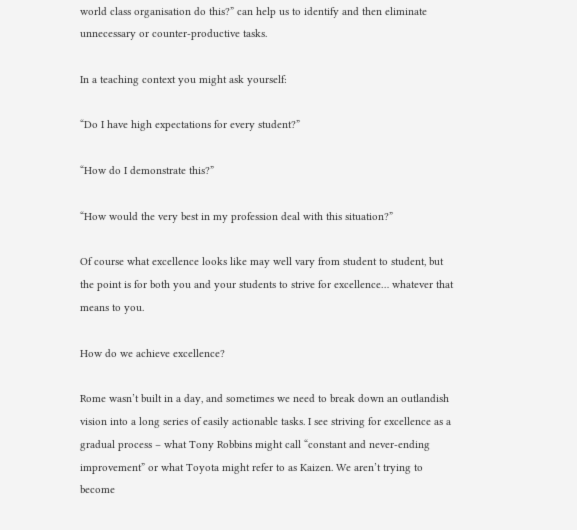world class organisation do this?” can help us to identify and then eliminate unnecessary or counter-productive tasks.

In a teaching context you might ask yourself:

“Do I have high expectations for every student?”

“How do I demonstrate this?”

“How would the very best in my profession deal with this situation?”

Of course what excellence looks like may well vary from student to student, but the point is for both you and your students to strive for excellence… whatever that means to you.

How do we achieve excellence?

Rome wasn’t built in a day, and sometimes we need to break down an outlandish vision into a long series of easily actionable tasks. I see striving for excellence as a gradual process – what Tony Robbins might call “constant and never-ending improvement” or what Toyota might refer to as Kaizen. We aren’t trying to become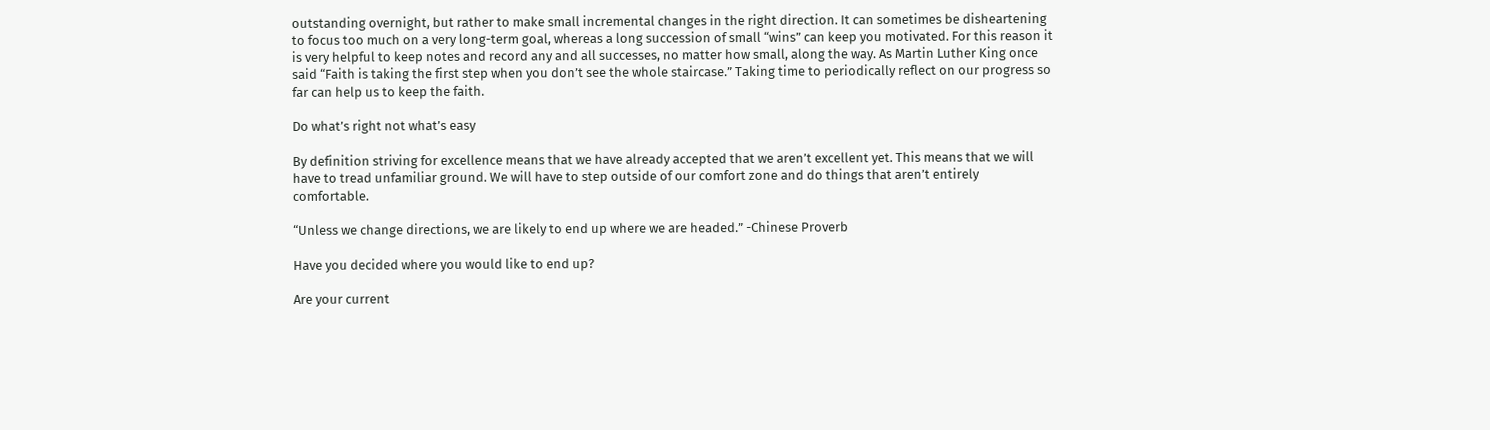outstanding overnight, but rather to make small incremental changes in the right direction. It can sometimes be disheartening to focus too much on a very long-term goal, whereas a long succession of small “wins” can keep you motivated. For this reason it is very helpful to keep notes and record any and all successes, no matter how small, along the way. As Martin Luther King once said “Faith is taking the first step when you don’t see the whole staircase.” Taking time to periodically reflect on our progress so far can help us to keep the faith.

Do what’s right not what’s easy

By definition striving for excellence means that we have already accepted that we aren’t excellent yet. This means that we will have to tread unfamiliar ground. We will have to step outside of our comfort zone and do things that aren’t entirely comfortable.

“Unless we change directions, we are likely to end up where we are headed.” -Chinese Proverb

Have you decided where you would like to end up?

Are your current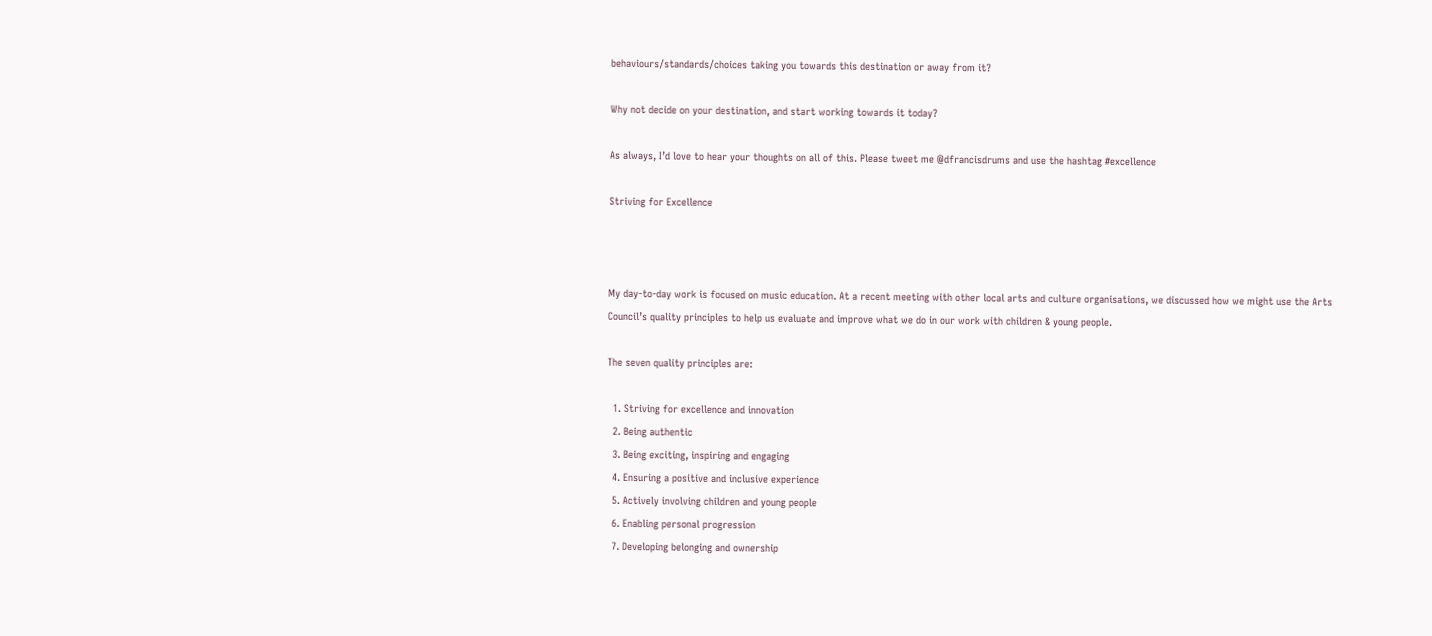behaviours/standards/choices taking you towards this destination or away from it?

Why not decide on your destination, and start working towards it today?

As always, I’d love to hear your thoughts on all of this. Please tweet me @dfrancisdrums and use the hashtag #excellence

Striving for Excellence



My day-to-day work is focused on music education. At a recent meeting with other local arts and culture organisations, we discussed how we might use the Arts Council’s quality principles to help us evaluate and improve what we do in our work with children & young people.

The seven quality principles are:

  1. Striving for excellence and innovation
  2. Being authentic
  3. Being exciting, inspiring and engaging
  4. Ensuring a positive and inclusive experience
  5. Actively involving children and young people
  6. Enabling personal progression
  7. Developing belonging and ownership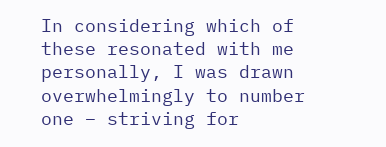In considering which of these resonated with me personally, I was drawn overwhelmingly to number one – striving for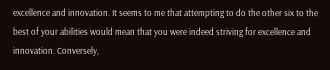excellence and innovation. It seems to me that attempting to do the other six to the best of your abilities would mean that you were indeed striving for excellence and innovation. Conversely,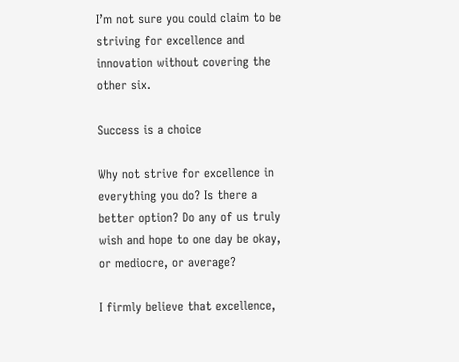I’m not sure you could claim to be striving for excellence and innovation without covering the other six.

Success is a choice

Why not strive for excellence in everything you do? Is there a better option? Do any of us truly wish and hope to one day be okay, or mediocre, or average?

I firmly believe that excellence,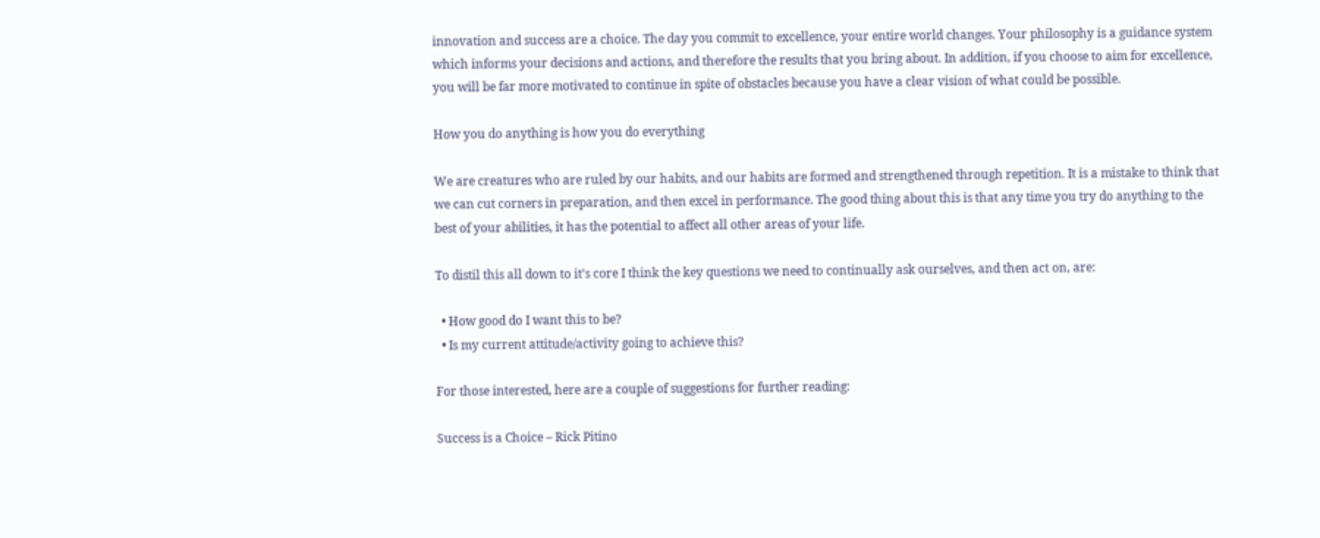innovation and success are a choice. The day you commit to excellence, your entire world changes. Your philosophy is a guidance system which informs your decisions and actions, and therefore the results that you bring about. In addition, if you choose to aim for excellence, you will be far more motivated to continue in spite of obstacles because you have a clear vision of what could be possible.

How you do anything is how you do everything

We are creatures who are ruled by our habits, and our habits are formed and strengthened through repetition. It is a mistake to think that we can cut corners in preparation, and then excel in performance. The good thing about this is that any time you try do anything to the best of your abilities, it has the potential to affect all other areas of your life.

To distil this all down to it’s core I think the key questions we need to continually ask ourselves, and then act on, are:

  • How good do I want this to be?
  • Is my current attitude/activity going to achieve this?

For those interested, here are a couple of suggestions for further reading:

Success is a Choice – Rick Pitino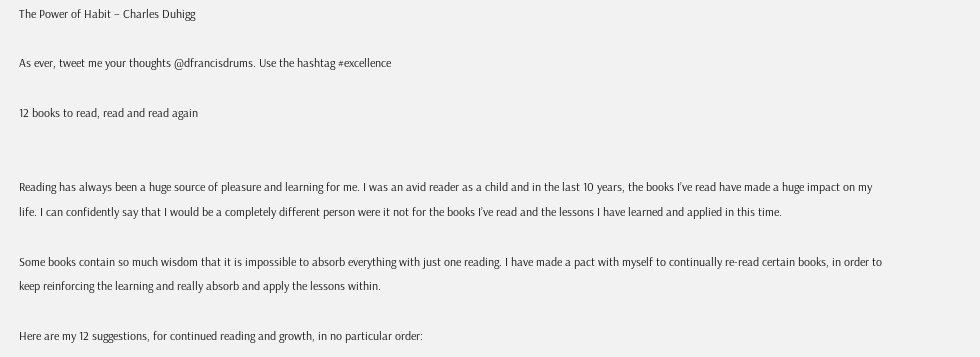The Power of Habit – Charles Duhigg

As ever, tweet me your thoughts @dfrancisdrums. Use the hashtag #excellence

12 books to read, read and read again


Reading has always been a huge source of pleasure and learning for me. I was an avid reader as a child and in the last 10 years, the books I’ve read have made a huge impact on my life. I can confidently say that I would be a completely different person were it not for the books I’ve read and the lessons I have learned and applied in this time.

Some books contain so much wisdom that it is impossible to absorb everything with just one reading. I have made a pact with myself to continually re-read certain books, in order to keep reinforcing the learning and really absorb and apply the lessons within.

Here are my 12 suggestions, for continued reading and growth, in no particular order: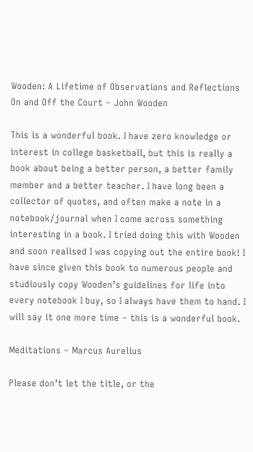Wooden: A Lifetime of Observations and Reflections On and Off the Court – John Wooden

This is a wonderful book. I have zero knowledge or interest in college basketball, but this is really a book about being a better person, a better family member and a better teacher. I have long been a collector of quotes, and often make a note in a notebook/journal when I come across something interesting in a book. I tried doing this with Wooden and soon realised I was copying out the entire book! I have since given this book to numerous people and studiously copy Wooden’s guidelines for life into every notebook I buy, so I always have them to hand. I will say it one more time – this is a wonderful book.

Meditations – Marcus Aurelius

Please don’t let the title, or the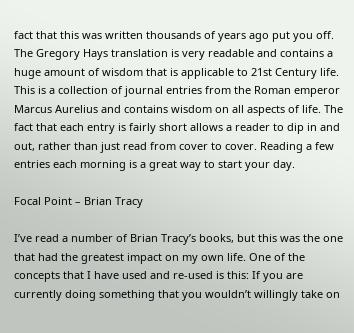fact that this was written thousands of years ago put you off. The Gregory Hays translation is very readable and contains a huge amount of wisdom that is applicable to 21st Century life. This is a collection of journal entries from the Roman emperor Marcus Aurelius and contains wisdom on all aspects of life. The fact that each entry is fairly short allows a reader to dip in and out, rather than just read from cover to cover. Reading a few entries each morning is a great way to start your day.

Focal Point – Brian Tracy

I’ve read a number of Brian Tracy’s books, but this was the one that had the greatest impact on my own life. One of the concepts that I have used and re-used is this: If you are currently doing something that you wouldn’t willingly take on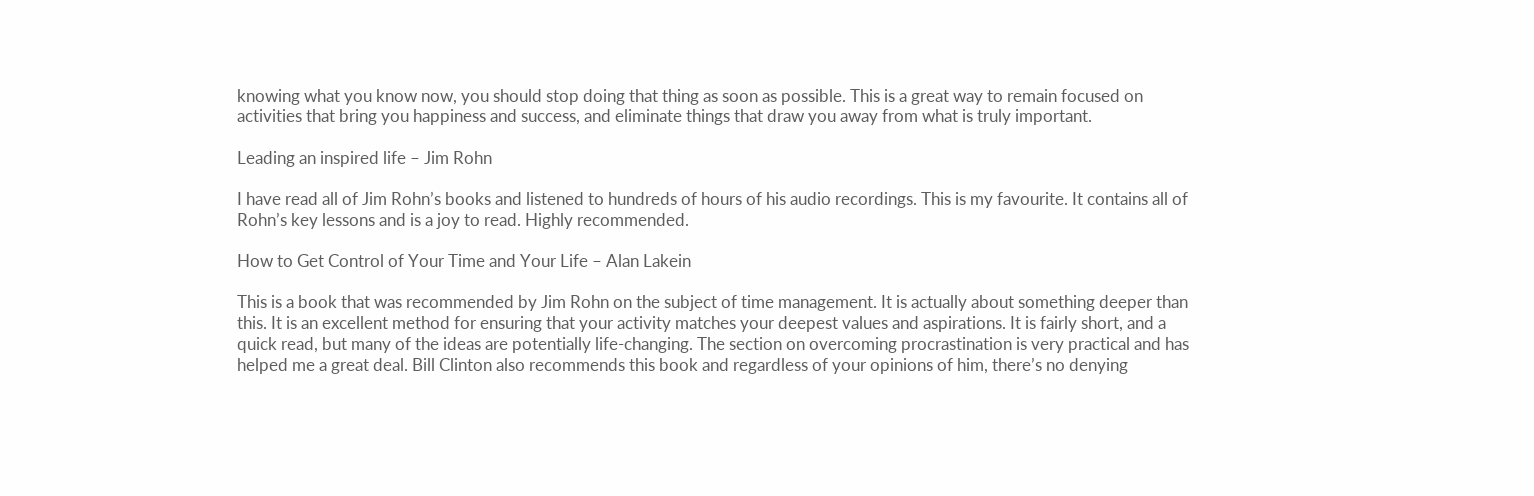knowing what you know now, you should stop doing that thing as soon as possible. This is a great way to remain focused on activities that bring you happiness and success, and eliminate things that draw you away from what is truly important.

Leading an inspired life – Jim Rohn

I have read all of Jim Rohn’s books and listened to hundreds of hours of his audio recordings. This is my favourite. It contains all of Rohn’s key lessons and is a joy to read. Highly recommended.

How to Get Control of Your Time and Your Life – Alan Lakein

This is a book that was recommended by Jim Rohn on the subject of time management. It is actually about something deeper than this. It is an excellent method for ensuring that your activity matches your deepest values and aspirations. It is fairly short, and a quick read, but many of the ideas are potentially life-changing. The section on overcoming procrastination is very practical and has helped me a great deal. Bill Clinton also recommends this book and regardless of your opinions of him, there’s no denying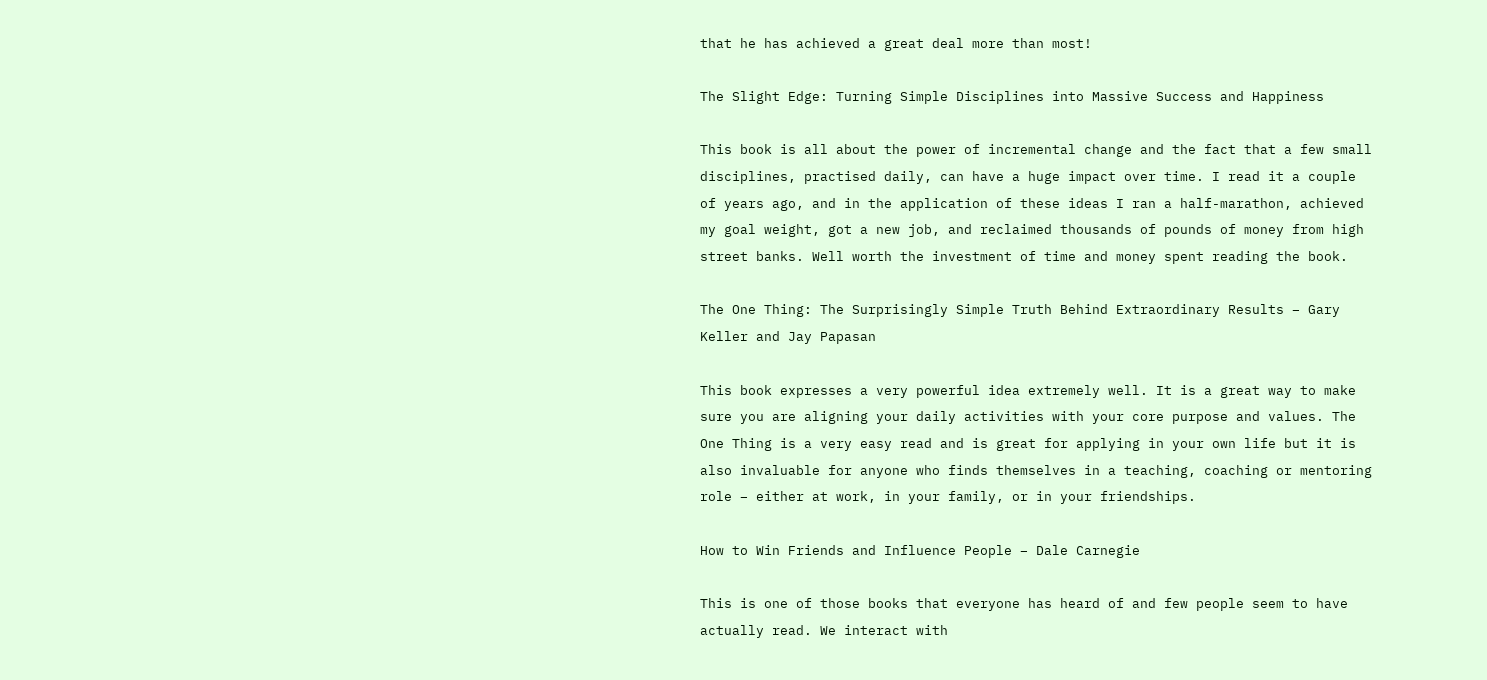that he has achieved a great deal more than most!

The Slight Edge: Turning Simple Disciplines into Massive Success and Happiness

This book is all about the power of incremental change and the fact that a few small disciplines, practised daily, can have a huge impact over time. I read it a couple of years ago, and in the application of these ideas I ran a half-marathon, achieved my goal weight, got a new job, and reclaimed thousands of pounds of money from high street banks. Well worth the investment of time and money spent reading the book.

The One Thing: The Surprisingly Simple Truth Behind Extraordinary Results – Gary Keller and Jay Papasan

This book expresses a very powerful idea extremely well. It is a great way to make sure you are aligning your daily activities with your core purpose and values. The One Thing is a very easy read and is great for applying in your own life but it is also invaluable for anyone who finds themselves in a teaching, coaching or mentoring role – either at work, in your family, or in your friendships.

How to Win Friends and Influence People – Dale Carnegie

This is one of those books that everyone has heard of and few people seem to have actually read. We interact with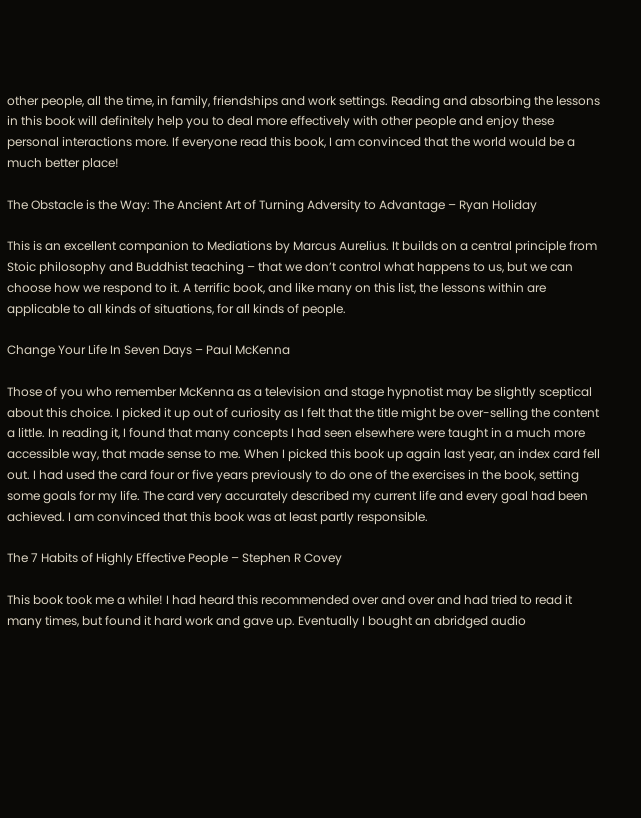other people, all the time, in family, friendships and work settings. Reading and absorbing the lessons in this book will definitely help you to deal more effectively with other people and enjoy these personal interactions more. If everyone read this book, I am convinced that the world would be a much better place!

The Obstacle is the Way: The Ancient Art of Turning Adversity to Advantage – Ryan Holiday

This is an excellent companion to Mediations by Marcus Aurelius. It builds on a central principle from Stoic philosophy and Buddhist teaching – that we don’t control what happens to us, but we can choose how we respond to it. A terrific book, and like many on this list, the lessons within are applicable to all kinds of situations, for all kinds of people.

Change Your Life In Seven Days – Paul McKenna

Those of you who remember McKenna as a television and stage hypnotist may be slightly sceptical about this choice. I picked it up out of curiosity as I felt that the title might be over-selling the content a little. In reading it, I found that many concepts I had seen elsewhere were taught in a much more accessible way, that made sense to me. When I picked this book up again last year, an index card fell out. I had used the card four or five years previously to do one of the exercises in the book, setting some goals for my life. The card very accurately described my current life and every goal had been achieved. I am convinced that this book was at least partly responsible.

The 7 Habits of Highly Effective People – Stephen R Covey

This book took me a while! I had heard this recommended over and over and had tried to read it many times, but found it hard work and gave up. Eventually I bought an abridged audio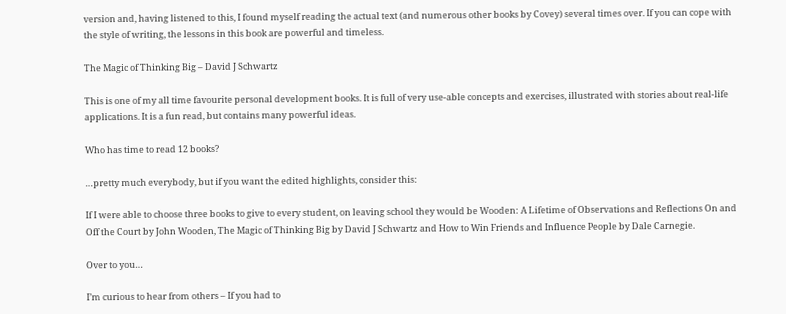version and, having listened to this, I found myself reading the actual text (and numerous other books by Covey) several times over. If you can cope with the style of writing, the lessons in this book are powerful and timeless.

The Magic of Thinking Big – David J Schwartz

This is one of my all time favourite personal development books. It is full of very use-able concepts and exercises, illustrated with stories about real-life applications. It is a fun read, but contains many powerful ideas.

Who has time to read 12 books?

…pretty much everybody, but if you want the edited highlights, consider this:

If I were able to choose three books to give to every student, on leaving school they would be Wooden: A Lifetime of Observations and Reflections On and Off the Court by John Wooden, The Magic of Thinking Big by David J Schwartz and How to Win Friends and Influence People by Dale Carnegie.

Over to you…

I’m curious to hear from others – If you had to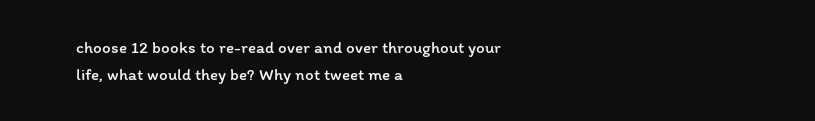choose 12 books to re-read over and over throughout your life, what would they be? Why not tweet me a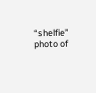“shelfie” photo of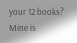your 12 books? Mine is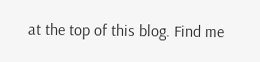at the top of this blog. Find me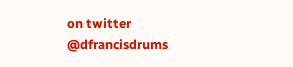on twitter @dfrancisdrums